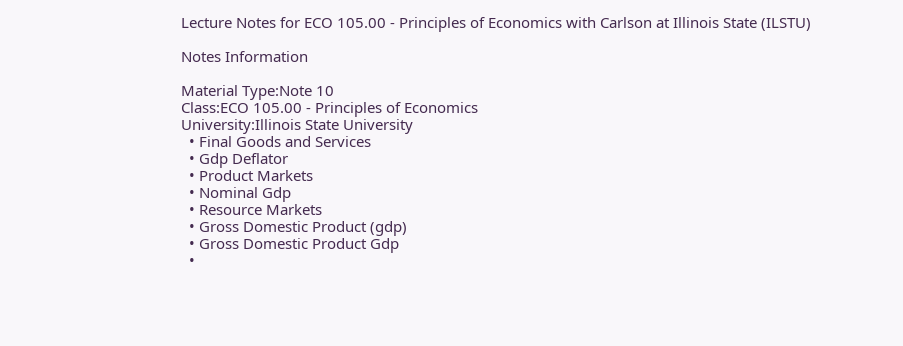Lecture Notes for ECO 105.00 - Principles of Economics with Carlson at Illinois State (ILSTU)

Notes Information

Material Type:Note 10
Class:ECO 105.00 - Principles of Economics
University:Illinois State University
  • Final Goods and Services
  • Gdp Deflator
  • Product Markets
  • Nominal Gdp
  • Resource Markets
  • Gross Domestic Product (gdp)
  • Gross Domestic Product Gdp
  •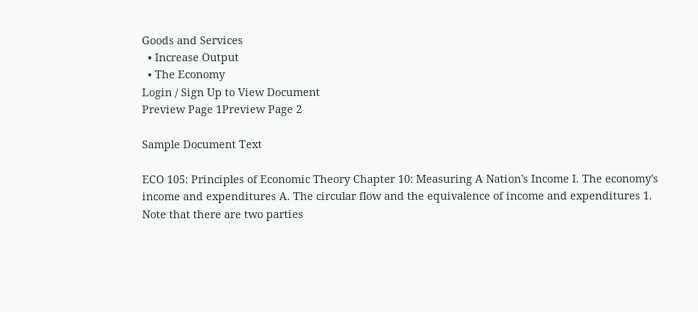Goods and Services
  • Increase Output
  • The Economy
Login / Sign Up to View Document
Preview Page 1Preview Page 2

Sample Document Text

ECO 105: Principles of Economic Theory Chapter 10: Measuring A Nation's Income I. The economy's income and expenditures A. The circular flow and the equivalence of income and expenditures 1. Note that there are two parties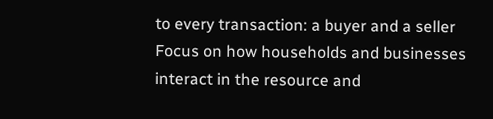to every transaction: a buyer and a seller Focus on how households and businesses interact in the resource and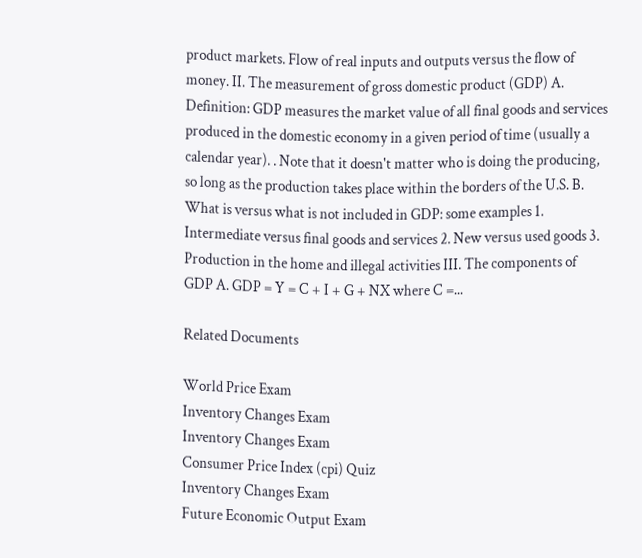product markets. Flow of real inputs and outputs versus the flow of money. II. The measurement of gross domestic product (GDP) A. Definition: GDP measures the market value of all final goods and services produced in the domestic economy in a given period of time (usually a calendar year). . Note that it doesn't matter who is doing the producing, so long as the production takes place within the borders of the U.S. B. What is versus what is not included in GDP: some examples 1. Intermediate versus final goods and services 2. New versus used goods 3. Production in the home and illegal activities III. The components of GDP A. GDP = Y = C + I + G + NX where C =...

Related Documents

World Price Exam
Inventory Changes Exam
Inventory Changes Exam
Consumer Price Index (cpi) Quiz
Inventory Changes Exam
Future Economic Output Exam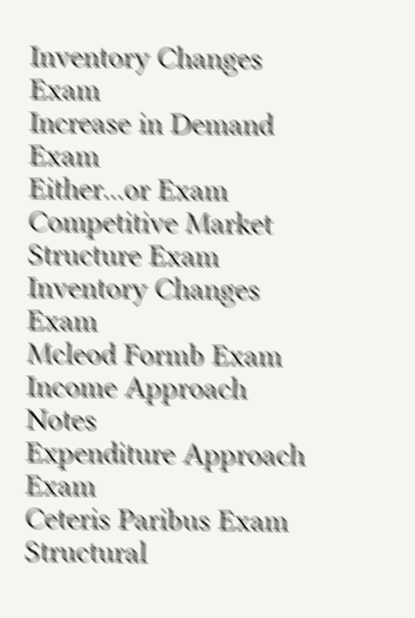Inventory Changes Exam
Increase in Demand Exam
Either...or Exam
Competitive Market Structure Exam
Inventory Changes Exam
Mcleod Formb Exam
Income Approach Notes
Expenditure Approach Exam
Ceteris Paribus Exam
Structural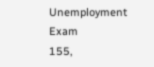Unemployment Exam
155,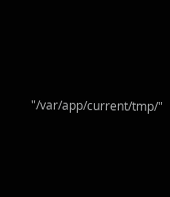"/var/app/current/tmp/"